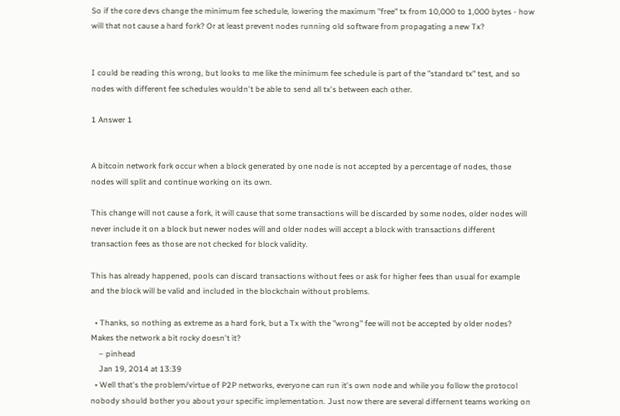So if the core devs change the minimum fee schedule, lowering the maximum "free" tx from 10,000 to 1,000 bytes - how will that not cause a hard fork? Or at least prevent nodes running old software from propagating a new Tx?


I could be reading this wrong, but looks to me like the minimum fee schedule is part of the "standard tx" test, and so nodes with different fee schedules wouldn't be able to send all tx's between each other.

1 Answer 1


A bitcoin network fork occur when a block generated by one node is not accepted by a percentage of nodes, those nodes will split and continue working on its own.

This change will not cause a fork, it will cause that some transactions will be discarded by some nodes, older nodes will never include it on a block but newer nodes will and older nodes will accept a block with transactions different transaction fees as those are not checked for block validity.

This has already happened, pools can discard transactions without fees or ask for higher fees than usual for example and the block will be valid and included in the blockchain without problems.

  • Thanks, so nothing as extreme as a hard fork, but a Tx with the "wrong" fee will not be accepted by older nodes? Makes the network a bit rocky doesn't it?
    – pinhead
    Jan 19, 2014 at 13:39
  • Well that's the problem/virtue of P2P networks, everyone can run it's own node and while you follow the protocol nobody should bother you about your specific implementation. Just now there are several differnent teams working on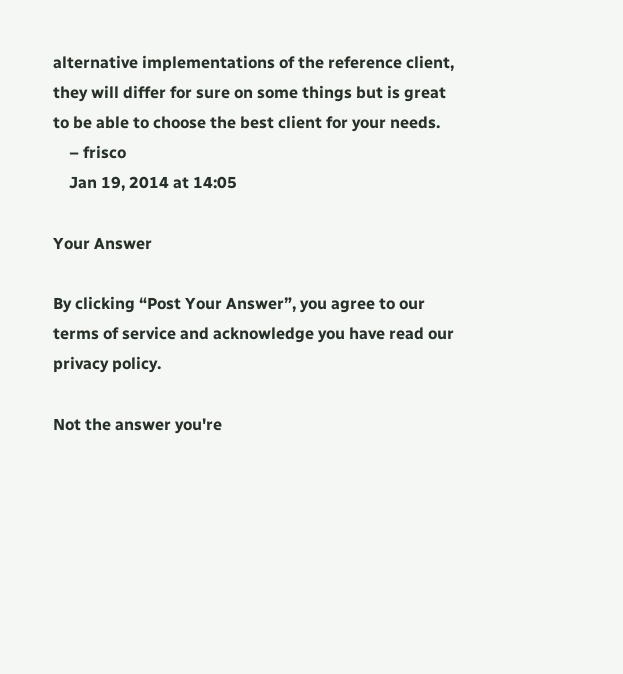alternative implementations of the reference client, they will differ for sure on some things but is great to be able to choose the best client for your needs.
    – frisco
    Jan 19, 2014 at 14:05

Your Answer

By clicking “Post Your Answer”, you agree to our terms of service and acknowledge you have read our privacy policy.

Not the answer you're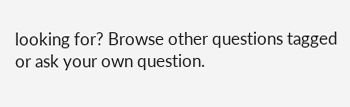looking for? Browse other questions tagged or ask your own question.